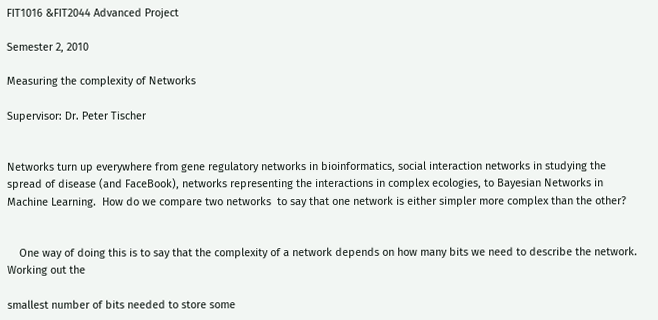FIT1016 &FIT2044 Advanced Project

Semester 2, 2010

Measuring the complexity of Networks

Supervisor: Dr. Peter Tischer


Networks turn up everywhere from gene regulatory networks in bioinformatics, social interaction networks in studying the spread of disease (and FaceBook), networks representing the interactions in complex ecologies, to Bayesian Networks in Machine Learning.  How do we compare two networks  to say that one network is either simpler more complex than the other?


    One way of doing this is to say that the complexity of a network depends on how many bits we need to describe the network.  Working out the

smallest number of bits needed to store some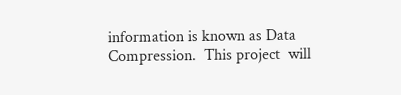information is known as Data Compression.  This project  will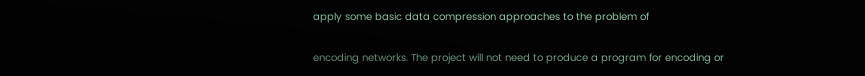apply some basic data compression approaches to the problem of

encoding networks. The project will not need to produce a program for encoding or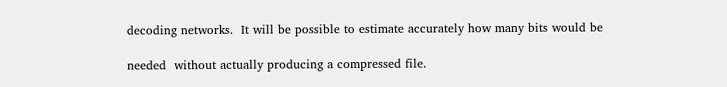decoding networks.  It will be possible to estimate accurately how many bits would be

needed  without actually producing a compressed file.